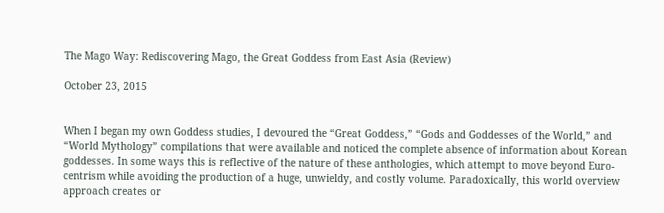The Mago Way: Rediscovering Mago, the Great Goddess from East Asia (Review)

October 23, 2015


When I began my own Goddess studies, I devoured the “Great Goddess,” “Gods and Goddesses of the World,” and “World Mythology” compilations that were available and noticed the complete absence of information about Korean goddesses. In some ways this is reflective of the nature of these anthologies, which attempt to move beyond Euro-centrism while avoiding the production of a huge, unwieldy, and costly volume. Paradoxically, this world overview approach creates or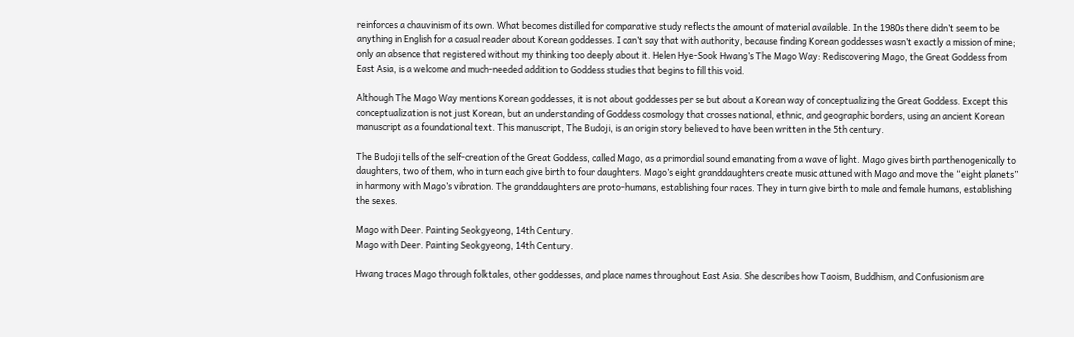reinforces a chauvinism of its own. What becomes distilled for comparative study reflects the amount of material available. In the 1980s there didn’t seem to be anything in English for a casual reader about Korean goddesses. I can’t say that with authority, because finding Korean goddesses wasn’t exactly a mission of mine; only an absence that registered without my thinking too deeply about it. Helen Hye-Sook Hwang’s The Mago Way: Rediscovering Mago, the Great Goddess from East Asia, is a welcome and much-needed addition to Goddess studies that begins to fill this void.

Although The Mago Way mentions Korean goddesses, it is not about goddesses per se but about a Korean way of conceptualizing the Great Goddess. Except this conceptualization is not just Korean, but an understanding of Goddess cosmology that crosses national, ethnic, and geographic borders, using an ancient Korean manuscript as a foundational text. This manuscript, The Budoji, is an origin story believed to have been written in the 5th century.

The Budoji tells of the self-creation of the Great Goddess, called Mago, as a primordial sound emanating from a wave of light. Mago gives birth parthenogenically to daughters, two of them, who in turn each give birth to four daughters. Mago’s eight granddaughters create music attuned with Mago and move the “eight planets” in harmony with Mago’s vibration. The granddaughters are proto-humans, establishing four races. They in turn give birth to male and female humans, establishing the sexes.

Mago with Deer. Painting Seokgyeong, 14th Century.
Mago with Deer. Painting Seokgyeong, 14th Century.

Hwang traces Mago through folktales, other goddesses, and place names throughout East Asia. She describes how Taoism, Buddhism, and Confusionism are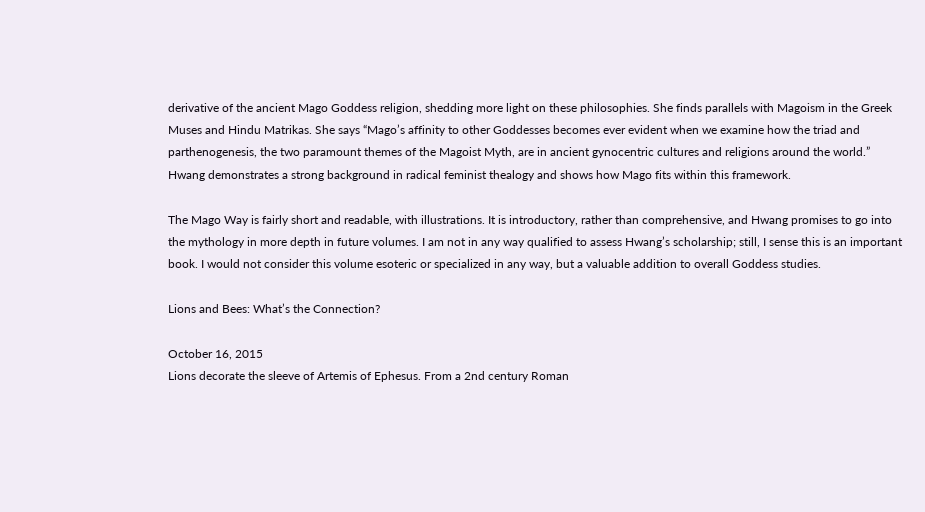derivative of the ancient Mago Goddess religion, shedding more light on these philosophies. She finds parallels with Magoism in the Greek Muses and Hindu Matrikas. She says “Mago’s affinity to other Goddesses becomes ever evident when we examine how the triad and parthenogenesis, the two paramount themes of the Magoist Myth, are in ancient gynocentric cultures and religions around the world.” Hwang demonstrates a strong background in radical feminist thealogy and shows how Mago fits within this framework.

The Mago Way is fairly short and readable, with illustrations. It is introductory, rather than comprehensive, and Hwang promises to go into the mythology in more depth in future volumes. I am not in any way qualified to assess Hwang’s scholarship; still, I sense this is an important book. I would not consider this volume esoteric or specialized in any way, but a valuable addition to overall Goddess studies.

Lions and Bees: What’s the Connection?

October 16, 2015
Lions decorate the sleeve of Artemis of Ephesus. From a 2nd century Roman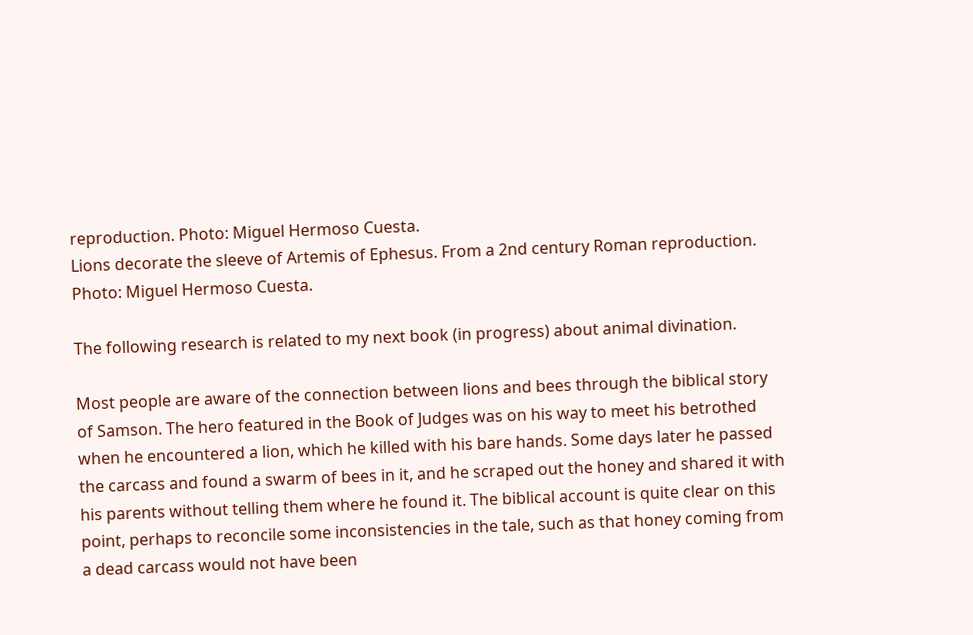reproduction. Photo: Miguel Hermoso Cuesta.
Lions decorate the sleeve of Artemis of Ephesus. From a 2nd century Roman reproduction. Photo: Miguel Hermoso Cuesta.

The following research is related to my next book (in progress) about animal divination.

Most people are aware of the connection between lions and bees through the biblical story of Samson. The hero featured in the Book of Judges was on his way to meet his betrothed when he encountered a lion, which he killed with his bare hands. Some days later he passed the carcass and found a swarm of bees in it, and he scraped out the honey and shared it with his parents without telling them where he found it. The biblical account is quite clear on this point, perhaps to reconcile some inconsistencies in the tale, such as that honey coming from a dead carcass would not have been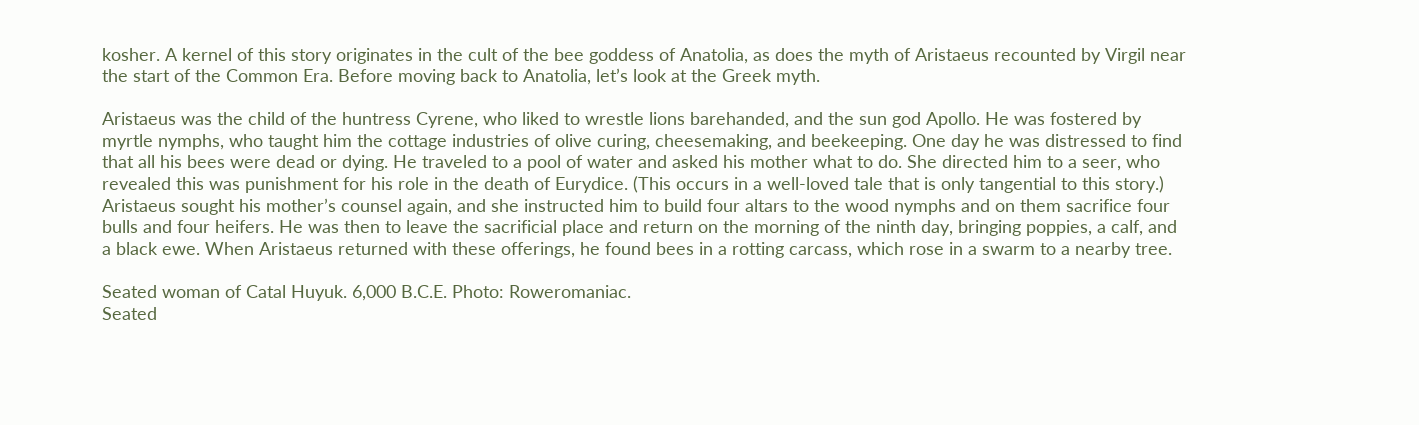kosher. A kernel of this story originates in the cult of the bee goddess of Anatolia, as does the myth of Aristaeus recounted by Virgil near the start of the Common Era. Before moving back to Anatolia, let’s look at the Greek myth.

Aristaeus was the child of the huntress Cyrene, who liked to wrestle lions barehanded, and the sun god Apollo. He was fostered by myrtle nymphs, who taught him the cottage industries of olive curing, cheesemaking, and beekeeping. One day he was distressed to find that all his bees were dead or dying. He traveled to a pool of water and asked his mother what to do. She directed him to a seer, who revealed this was punishment for his role in the death of Eurydice. (This occurs in a well-loved tale that is only tangential to this story.) Aristaeus sought his mother’s counsel again, and she instructed him to build four altars to the wood nymphs and on them sacrifice four bulls and four heifers. He was then to leave the sacrificial place and return on the morning of the ninth day, bringing poppies, a calf, and a black ewe. When Aristaeus returned with these offerings, he found bees in a rotting carcass, which rose in a swarm to a nearby tree.

Seated woman of Catal Huyuk. 6,000 B.C.E. Photo: Roweromaniac.
Seated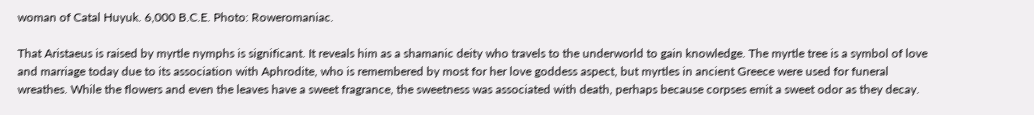woman of Catal Huyuk. 6,000 B.C.E. Photo: Roweromaniac.

That Aristaeus is raised by myrtle nymphs is significant. It reveals him as a shamanic deity who travels to the underworld to gain knowledge. The myrtle tree is a symbol of love and marriage today due to its association with Aphrodite, who is remembered by most for her love goddess aspect, but myrtles in ancient Greece were used for funeral wreathes. While the flowers and even the leaves have a sweet fragrance, the sweetness was associated with death, perhaps because corpses emit a sweet odor as they decay.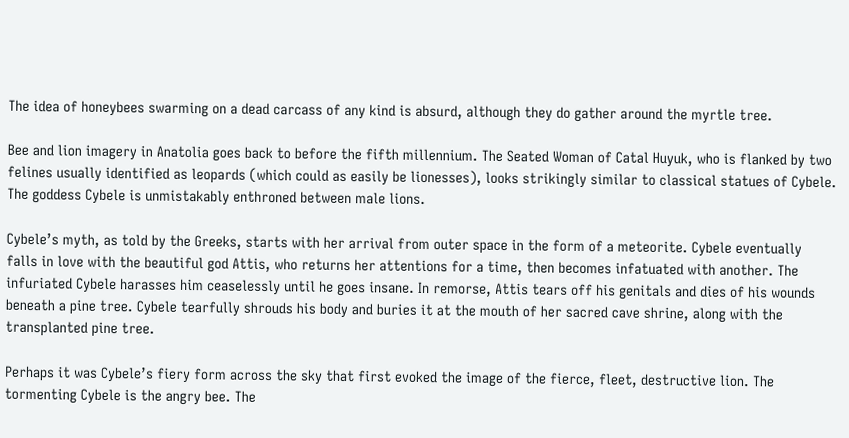The idea of honeybees swarming on a dead carcass of any kind is absurd, although they do gather around the myrtle tree.

Bee and lion imagery in Anatolia goes back to before the fifth millennium. The Seated Woman of Catal Huyuk, who is flanked by two felines usually identified as leopards (which could as easily be lionesses), looks strikingly similar to classical statues of Cybele. The goddess Cybele is unmistakably enthroned between male lions.

Cybele’s myth, as told by the Greeks, starts with her arrival from outer space in the form of a meteorite. Cybele eventually falls in love with the beautiful god Attis, who returns her attentions for a time, then becomes infatuated with another. The infuriated Cybele harasses him ceaselessly until he goes insane. In remorse, Attis tears off his genitals and dies of his wounds beneath a pine tree. Cybele tearfully shrouds his body and buries it at the mouth of her sacred cave shrine, along with the transplanted pine tree.

Perhaps it was Cybele’s fiery form across the sky that first evoked the image of the fierce, fleet, destructive lion. The tormenting Cybele is the angry bee. The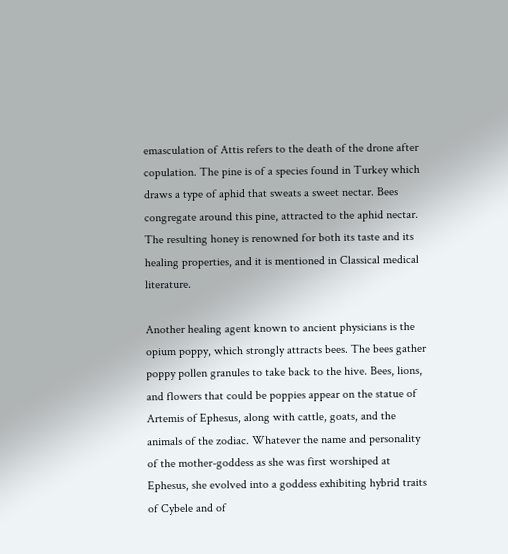emasculation of Attis refers to the death of the drone after copulation. The pine is of a species found in Turkey which draws a type of aphid that sweats a sweet nectar. Bees congregate around this pine, attracted to the aphid nectar. The resulting honey is renowned for both its taste and its healing properties, and it is mentioned in Classical medical literature.

Another healing agent known to ancient physicians is the opium poppy, which strongly attracts bees. The bees gather poppy pollen granules to take back to the hive. Bees, lions, and flowers that could be poppies appear on the statue of Artemis of Ephesus, along with cattle, goats, and the animals of the zodiac. Whatever the name and personality of the mother-goddess as she was first worshiped at Ephesus, she evolved into a goddess exhibiting hybrid traits of Cybele and of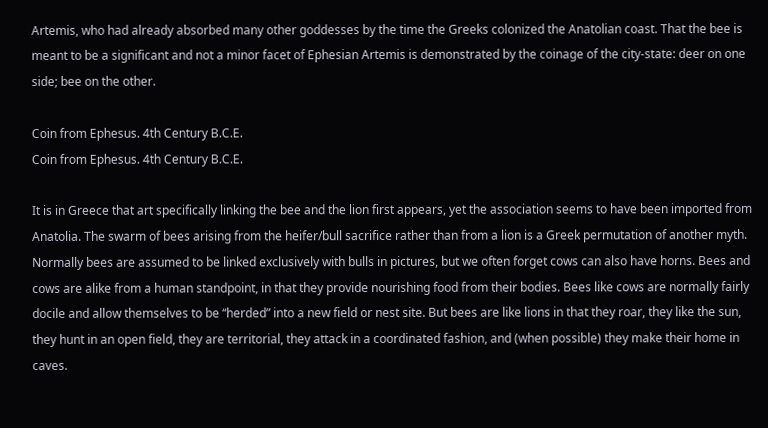Artemis, who had already absorbed many other goddesses by the time the Greeks colonized the Anatolian coast. That the bee is meant to be a significant and not a minor facet of Ephesian Artemis is demonstrated by the coinage of the city-state: deer on one side; bee on the other.

Coin from Ephesus. 4th Century B.C.E.
Coin from Ephesus. 4th Century B.C.E.

It is in Greece that art specifically linking the bee and the lion first appears, yet the association seems to have been imported from Anatolia. The swarm of bees arising from the heifer/bull sacrifice rather than from a lion is a Greek permutation of another myth. Normally bees are assumed to be linked exclusively with bulls in pictures, but we often forget cows can also have horns. Bees and cows are alike from a human standpoint, in that they provide nourishing food from their bodies. Bees like cows are normally fairly docile and allow themselves to be “herded” into a new field or nest site. But bees are like lions in that they roar, they like the sun, they hunt in an open field, they are territorial, they attack in a coordinated fashion, and (when possible) they make their home in caves.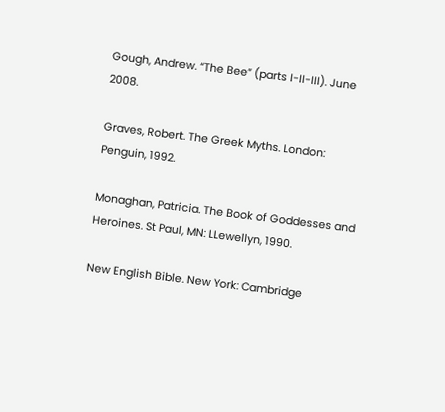Gough, Andrew. “The Bee” (parts I-II-III). June 2008.

Graves, Robert. The Greek Myths. London: Penguin, 1992.

Monaghan, Patricia. The Book of Goddesses and Heroines. St Paul, MN: LLewellyn, 1990.

New English Bible. New York: Cambridge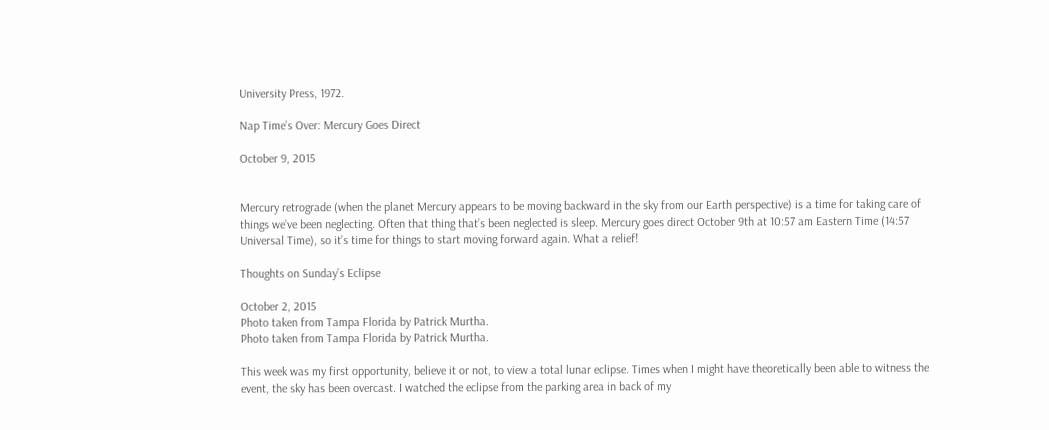University Press, 1972.

Nap Time’s Over: Mercury Goes Direct

October 9, 2015


Mercury retrograde (when the planet Mercury appears to be moving backward in the sky from our Earth perspective) is a time for taking care of things we’ve been neglecting. Often that thing that’s been neglected is sleep. Mercury goes direct October 9th at 10:57 am Eastern Time (14:57 Universal Time), so it’s time for things to start moving forward again. What a relief!

Thoughts on Sunday’s Eclipse

October 2, 2015
Photo taken from Tampa Florida by Patrick Murtha.
Photo taken from Tampa Florida by Patrick Murtha.

This week was my first opportunity, believe it or not, to view a total lunar eclipse. Times when I might have theoretically been able to witness the event, the sky has been overcast. I watched the eclipse from the parking area in back of my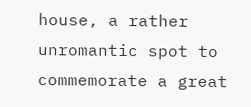house, a rather unromantic spot to commemorate a great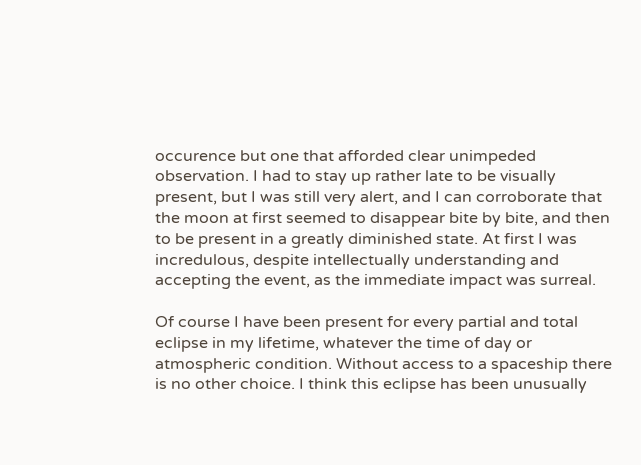occurence but one that afforded clear unimpeded observation. I had to stay up rather late to be visually present, but I was still very alert, and I can corroborate that the moon at first seemed to disappear bite by bite, and then to be present in a greatly diminished state. At first I was incredulous, despite intellectually understanding and accepting the event, as the immediate impact was surreal.

Of course I have been present for every partial and total eclipse in my lifetime, whatever the time of day or atmospheric condition. Without access to a spaceship there is no other choice. I think this eclipse has been unusually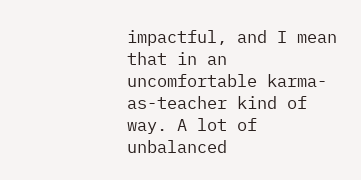impactful, and I mean that in an uncomfortable karma-as-teacher kind of way. A lot of unbalanced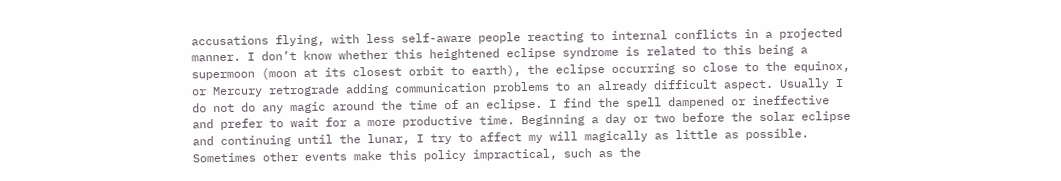accusations flying, with less self-aware people reacting to internal conflicts in a projected manner. I don’t know whether this heightened eclipse syndrome is related to this being a supermoon (moon at its closest orbit to earth), the eclipse occurring so close to the equinox, or Mercury retrograde adding communication problems to an already difficult aspect. Usually I do not do any magic around the time of an eclipse. I find the spell dampened or ineffective and prefer to wait for a more productive time. Beginning a day or two before the solar eclipse and continuing until the lunar, I try to affect my will magically as little as possible. Sometimes other events make this policy impractical, such as the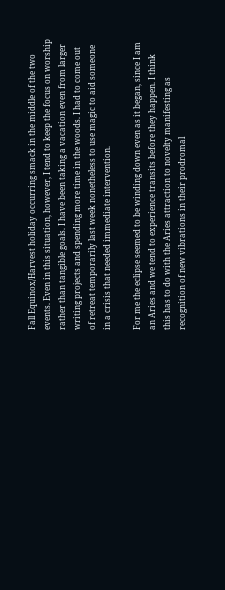Fall Equinox/Harvest holiday occurring smack in the middle of the two events. Even in this situation, however, I tend to keep the focus on worship rather than tangible goals. I have been taking a vacation even from larger writing projects and spending more time in the woods. I had to come out of retreat temporarily last week nonetheless to use magic to aid someone in a crisis that needed immediate intervention.

For me the eclipse seemed to be winding down even as it began, since I am an Aries and we tend to experience transits before they happen. I think this has to do with the Aries attraction to novelty manifesting as recognition of new vibrations in their prodromal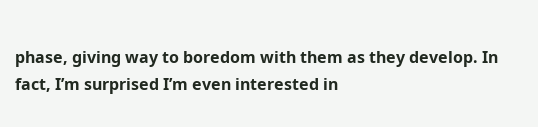phase, giving way to boredom with them as they develop. In fact, I’m surprised I’m even interested in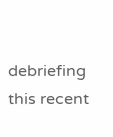debriefing this recent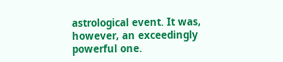astrological event. It was, however, an exceedingly powerful one.